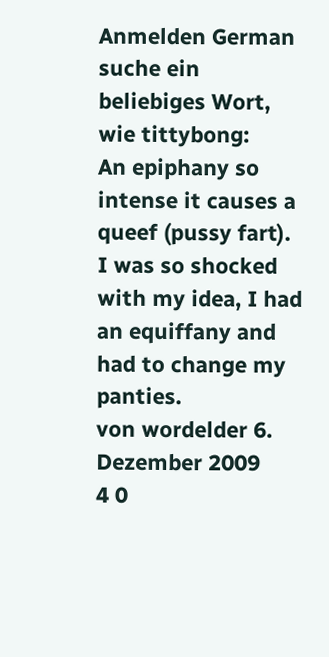Anmelden German
suche ein beliebiges Wort, wie tittybong:
An epiphany so intense it causes a queef (pussy fart).
I was so shocked with my idea, I had an equiffany and had to change my panties.
von wordelder 6. Dezember 2009
4 0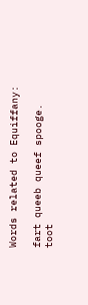Words related to Equiffany:

fart queeb queef spooge. toot